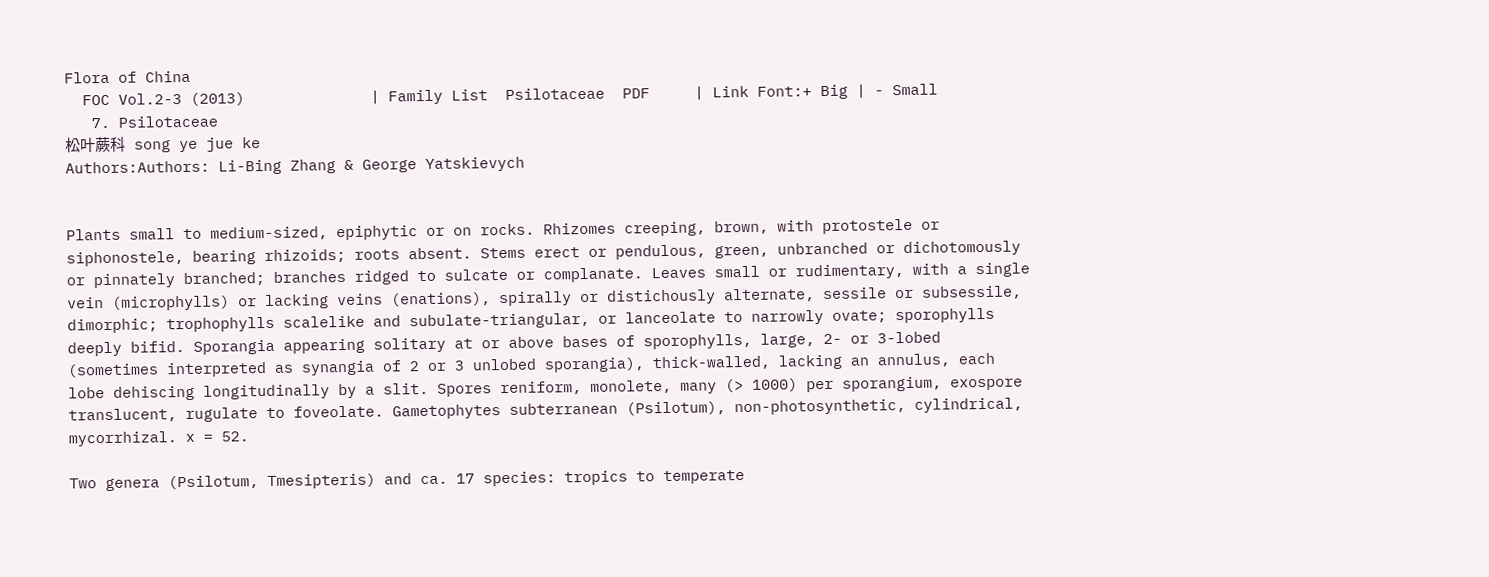Flora of China
  FOC Vol.2-3 (2013)              | Family List  Psilotaceae  PDF     | Link Font:+ Big | - Small
   7. Psilotaceae
松叶蕨科   song ye jue ke
Authors:Authors: Li-Bing Zhang & George Yatskievych


Plants small to medium-sized, epiphytic or on rocks. Rhizomes creeping, brown, with protostele or siphonostele, bearing rhizoids; roots absent. Stems erect or pendulous, green, unbranched or dichotomously or pinnately branched; branches ridged to sulcate or complanate. Leaves small or rudimentary, with a single vein (microphylls) or lacking veins (enations), spirally or distichously alternate, sessile or subsessile, dimorphic; trophophylls scalelike and subulate-triangular, or lanceolate to narrowly ovate; sporophylls deeply bifid. Sporangia appearing solitary at or above bases of sporophylls, large, 2- or 3-lobed (sometimes interpreted as synangia of 2 or 3 unlobed sporangia), thick-walled, lacking an annulus, each lobe dehiscing longitudinally by a slit. Spores reniform, monolete, many (> 1000) per sporangium, exospore translucent, rugulate to foveolate. Gametophytes subterranean (Psilotum), non-photosynthetic, cylindrical, mycorrhizal. x = 52.

Two genera (Psilotum, Tmesipteris) and ca. 17 species: tropics to temperate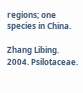regions; one species in China.

Zhang Libing. 2004. Psilotaceae.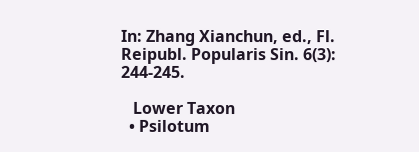In: Zhang Xianchun, ed., Fl. Reipubl. Popularis Sin. 6(3): 244-245.

   Lower Taxon
  • Psilotum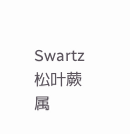Swartz  松叶蕨属